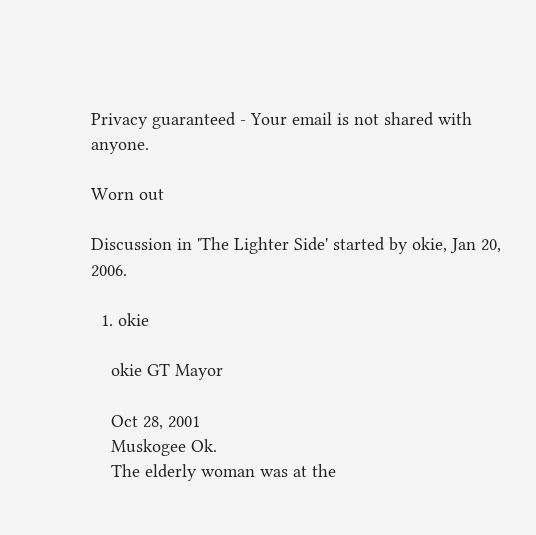Privacy guaranteed - Your email is not shared with anyone.

Worn out

Discussion in 'The Lighter Side' started by okie, Jan 20, 2006.

  1. okie

    okie GT Mayor

    Oct 28, 2001
    Muskogee Ok.
    The elderly woman was at the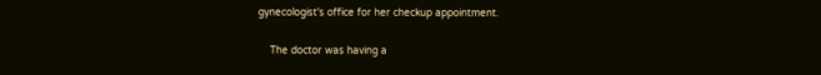gynecologist's office for her checkup appointment.

    The doctor was having a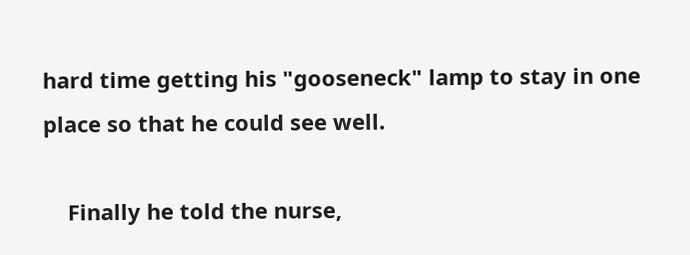hard time getting his "gooseneck" lamp to stay in one place so that he could see well.

    Finally he told the nurse,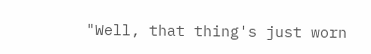"Well, that thing's just worn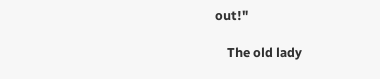out!"

    The old lady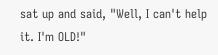sat up and said, "Well, I can't help it. I'm OLD!"